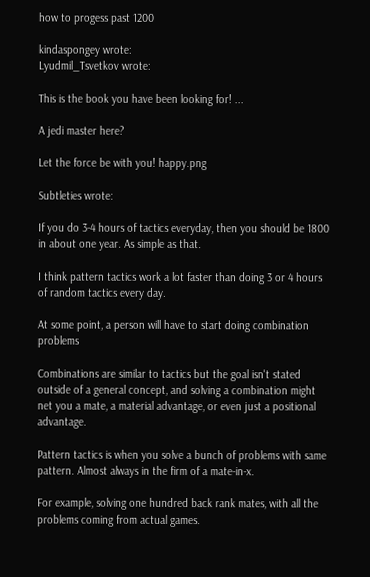how to progess past 1200

kindaspongey wrote:
Lyudmil_Tsvetkov wrote:

This is the book you have been looking for! ...

A jedi master here?

Let the force be with you! happy.png

Subtleties wrote:

If you do 3-4 hours of tactics everyday, then you should be 1800 in about one year. As simple as that.

I think pattern tactics work a lot faster than doing 3 or 4 hours of random tactics every day.

At some point, a person will have to start doing combination problems

Combinations are similar to tactics but the goal isn't stated outside of a general concept, and solving a combination might net you a mate, a material advantage, or even just a positional advantage.

Pattern tactics is when you solve a bunch of problems with same pattern. Almost always in the firm of a mate-in-x.

For example, solving one hundred back rank mates, with all the problems coming from actual games.